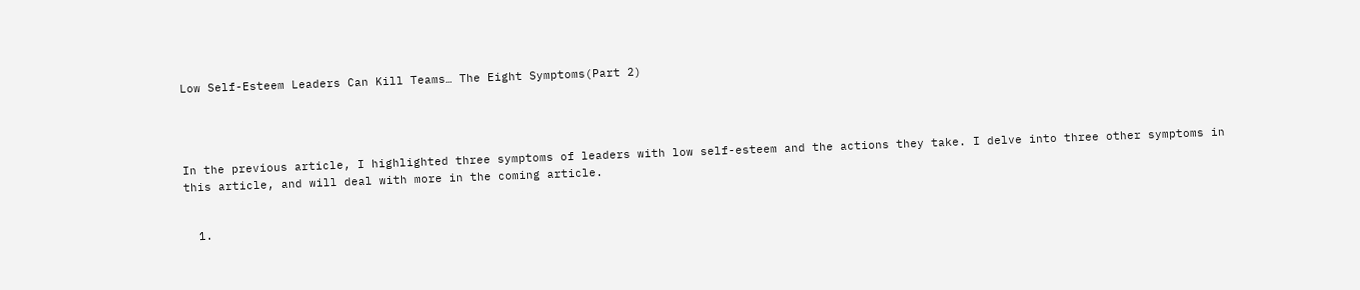Low Self-Esteem Leaders Can Kill Teams… The Eight Symptoms(Part 2)




In the previous article, I highlighted three symptoms of leaders with low self-esteem and the actions they take. I delve into three other symptoms in this article, and will deal with more in the coming article.


  1.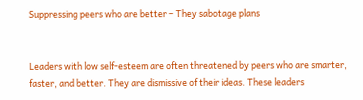Suppressing peers who are better – They sabotage plans


Leaders with low self-esteem are often threatened by peers who are smarter, faster, and better. They are dismissive of their ideas. These leaders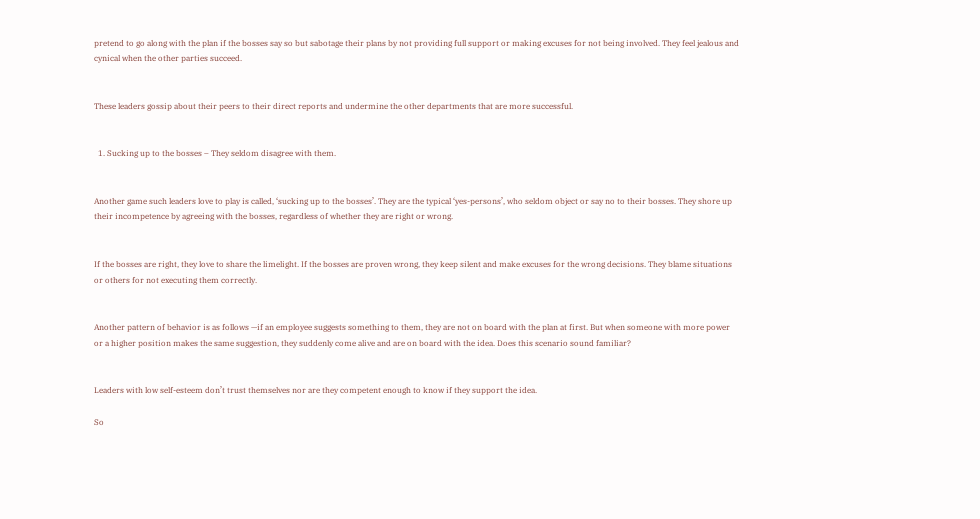pretend to go along with the plan if the bosses say so but sabotage their plans by not providing full support or making excuses for not being involved. They feel jealous and cynical when the other parties succeed.


These leaders gossip about their peers to their direct reports and undermine the other departments that are more successful.


  1. Sucking up to the bosses – They seldom disagree with them.


Another game such leaders love to play is called, ‘sucking up to the bosses’. They are the typical ‘yes-persons’, who seldom object or say no to their bosses. They shore up their incompetence by agreeing with the bosses, regardless of whether they are right or wrong.


If the bosses are right, they love to share the limelight. If the bosses are proven wrong, they keep silent and make excuses for the wrong decisions. They blame situations or others for not executing them correctly.


Another pattern of behavior is as follows —if an employee suggests something to them, they are not on board with the plan at first. But when someone with more power or a higher position makes the same suggestion, they suddenly come alive and are on board with the idea. Does this scenario sound familiar?


Leaders with low self-esteem don’t trust themselves nor are they competent enough to know if they support the idea.

So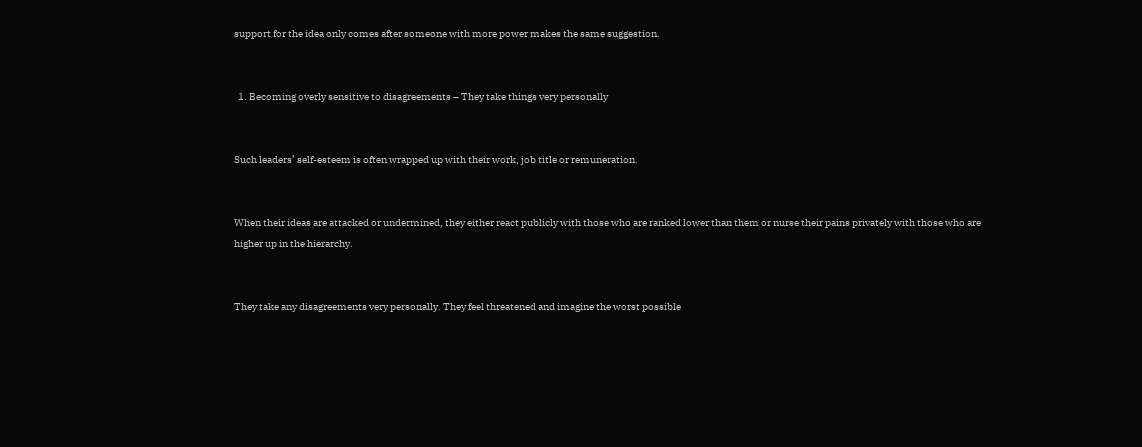support for the idea only comes after someone with more power makes the same suggestion.


  1. Becoming overly sensitive to disagreements – They take things very personally


Such leaders’ self-esteem is often wrapped up with their work, job title or remuneration.


When their ideas are attacked or undermined, they either react publicly with those who are ranked lower than them or nurse their pains privately with those who are higher up in the hierarchy.


They take any disagreements very personally. They feel threatened and imagine the worst possible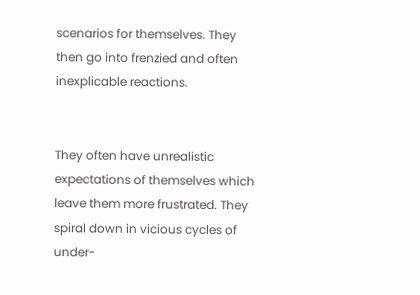scenarios for themselves. They then go into frenzied and often inexplicable reactions.


They often have unrealistic expectations of themselves which leave them more frustrated. They spiral down in vicious cycles of under-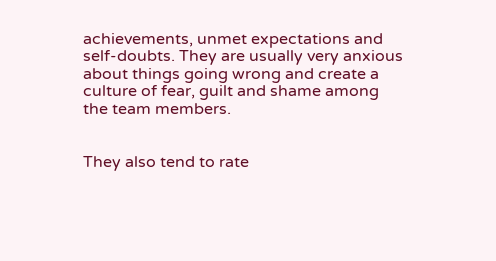achievements, unmet expectations and self-doubts. They are usually very anxious about things going wrong and create a culture of fear, guilt and shame among the team members.


They also tend to rate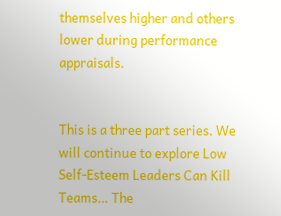themselves higher and others lower during performance appraisals.


This is a three part series. We will continue to explore Low Self-Esteem Leaders Can Kill Teams… The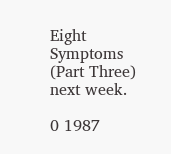Eight Symptoms (Part Three) next week.

0 1987